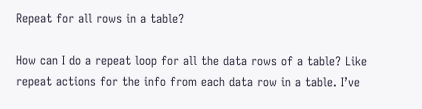Repeat for all rows in a table?

How can I do a repeat loop for all the data rows of a table? Like repeat actions for the info from each data row in a table. I’ve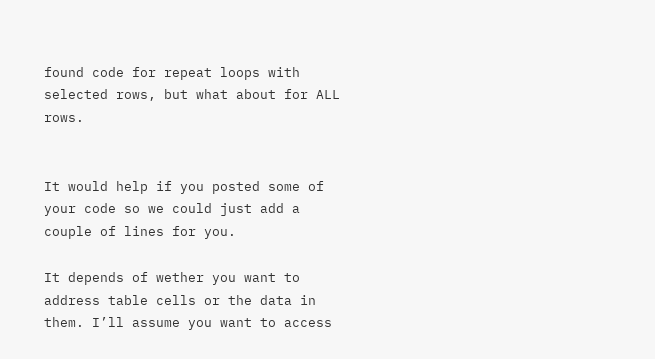found code for repeat loops with selected rows, but what about for ALL rows.


It would help if you posted some of your code so we could just add a couple of lines for you.

It depends of wether you want to address table cells or the data in them. I’ll assume you want to access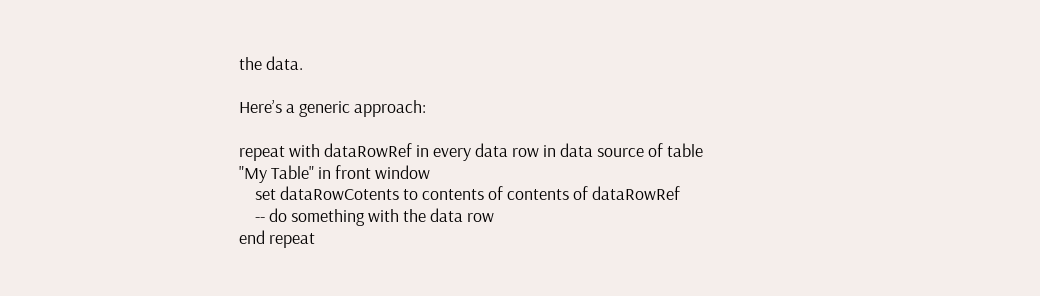the data.

Here’s a generic approach:

repeat with dataRowRef in every data row in data source of table "My Table" in front window
    set dataRowCotents to contents of contents of dataRowRef
    -- do something with the data row
end repeat